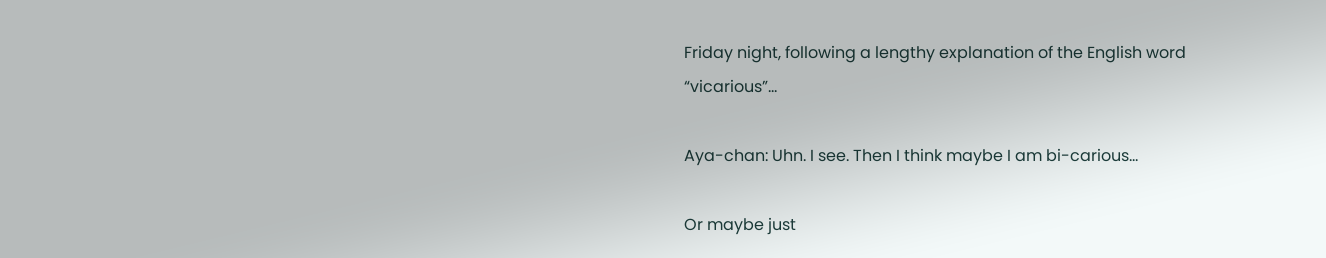Friday night, following a lengthy explanation of the English word “vicarious”…

Aya-chan: Uhn. I see. Then I think maybe I am bi-carious…

Or maybe just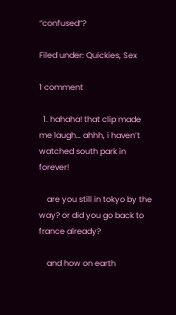“confused“?

Filed under: Quickies, Sex

1 comment

  1. hahaha! that clip made me laugh… ahhh, i haven’t watched south park in forever!

    are you still in tokyo by the way? or did you go back to france already?

    and how on earth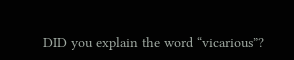DID you explain the word “vicarious”?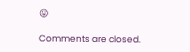😛

Comments are closed.